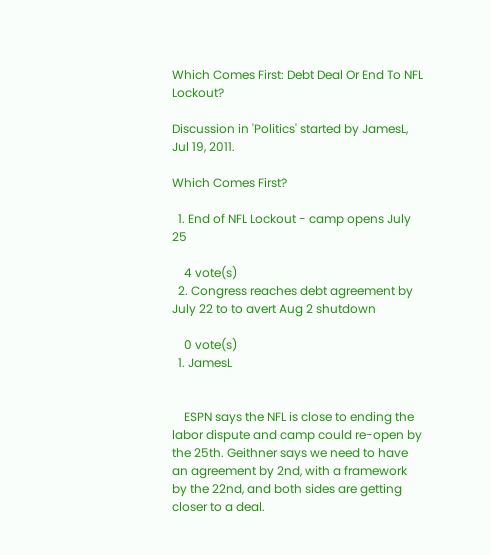Which Comes First: Debt Deal Or End To NFL Lockout?

Discussion in 'Politics' started by JamesL, Jul 19, 2011.

Which Comes First?

  1. End of NFL Lockout - camp opens July 25

    4 vote(s)
  2. Congress reaches debt agreement by July 22 to to avert Aug 2 shutdown

    0 vote(s)
  1. JamesL


    ESPN says the NFL is close to ending the labor dispute and camp could re-open by the 25th. Geithner says we need to have an agreement by 2nd, with a framework by the 22nd, and both sides are getting closer to a deal.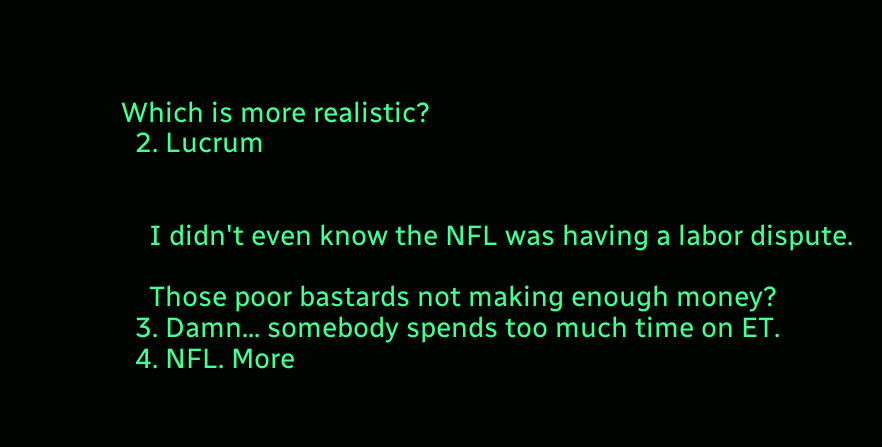Which is more realistic?
  2. Lucrum


    I didn't even know the NFL was having a labor dispute.

    Those poor bastards not making enough money?
  3. Damn... somebody spends too much time on ET.
  4. NFL. More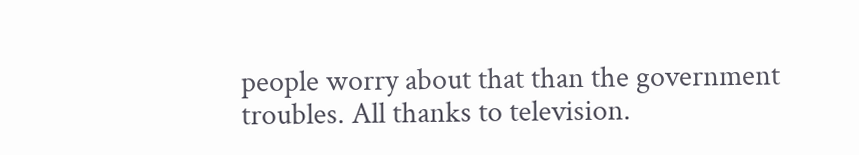people worry about that than the government troubles. All thanks to television.